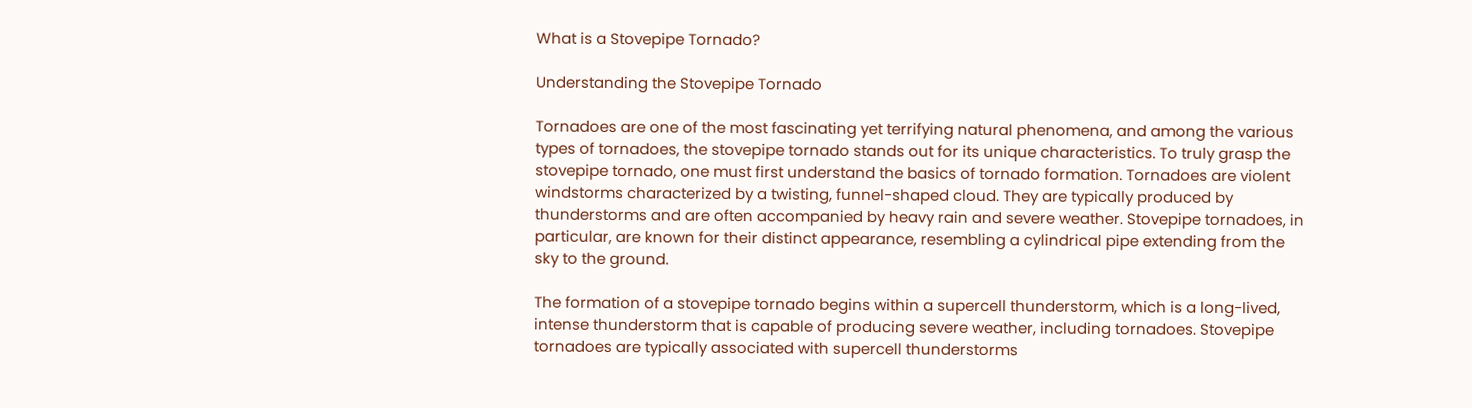What is a Stovepipe Tornado?

Understanding the Stovepipe Tornado

Tornadoes are one of the most fascinating yet terrifying natural phenomena, and among the various types of tornadoes, the stovepipe tornado stands out for its unique characteristics. To truly grasp the stovepipe tornado, one must first understand the basics of tornado formation. Tornadoes are violent windstorms characterized by a twisting, funnel-shaped cloud. They are typically produced by thunderstorms and are often accompanied by heavy rain and severe weather. Stovepipe tornadoes, in particular, are known for their distinct appearance, resembling a cylindrical pipe extending from the sky to the ground.

The formation of a stovepipe tornado begins within a supercell thunderstorm, which is a long-lived, intense thunderstorm that is capable of producing severe weather, including tornadoes. Stovepipe tornadoes are typically associated with supercell thunderstorms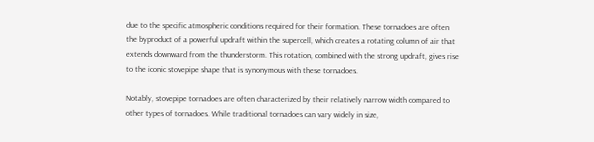due to the specific atmospheric conditions required for their formation. These tornadoes are often the byproduct of a powerful updraft within the supercell, which creates a rotating column of air that extends downward from the thunderstorm. This rotation, combined with the strong updraft, gives rise to the iconic stovepipe shape that is synonymous with these tornadoes.

Notably, stovepipe tornadoes are often characterized by their relatively narrow width compared to other types of tornadoes. While traditional tornadoes can vary widely in size,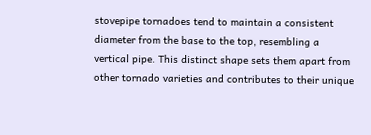stovepipe tornadoes tend to maintain a consistent diameter from the base to the top, resembling a vertical pipe. This distinct shape sets them apart from other tornado varieties and contributes to their unique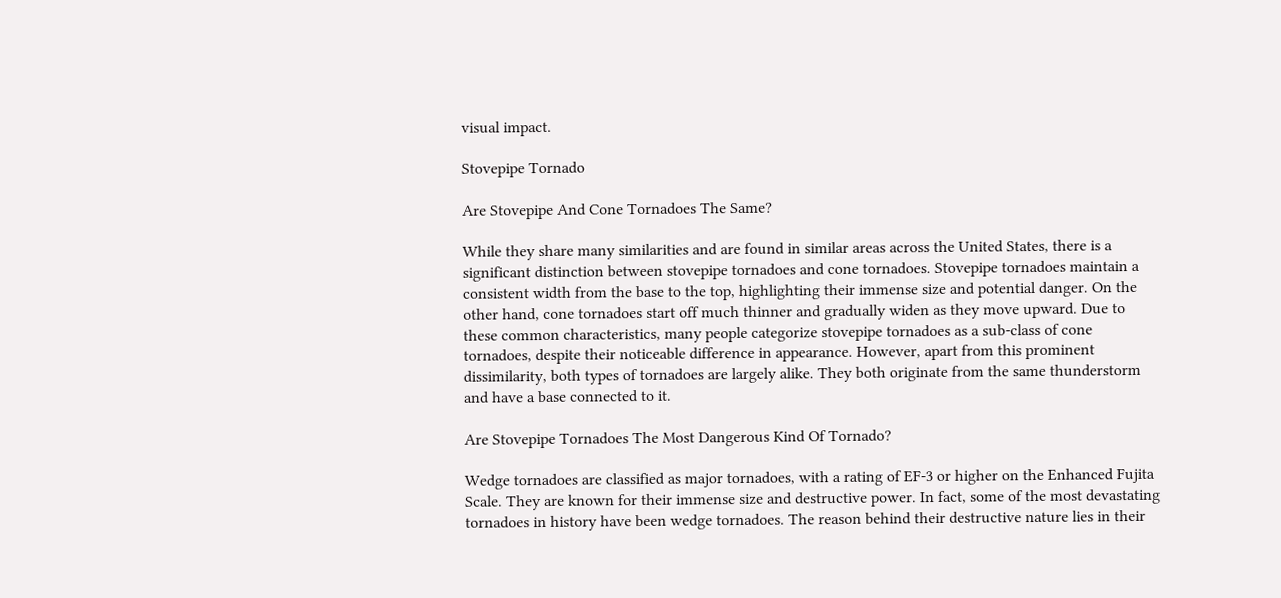visual impact.

Stovepipe Tornado

Are Stovepipe And Cone Tornadoes The Same?

While they share many similarities and are found in similar areas across the United States, there is a significant distinction between stovepipe tornadoes and cone tornadoes. Stovepipe tornadoes maintain a consistent width from the base to the top, highlighting their immense size and potential danger. On the other hand, cone tornadoes start off much thinner and gradually widen as they move upward. Due to these common characteristics, many people categorize stovepipe tornadoes as a sub-class of cone tornadoes, despite their noticeable difference in appearance. However, apart from this prominent dissimilarity, both types of tornadoes are largely alike. They both originate from the same thunderstorm and have a base connected to it.

Are Stovepipe Tornadoes The Most Dangerous Kind Of Tornado?

Wedge tornadoes are classified as major tornadoes, with a rating of EF-3 or higher on the Enhanced Fujita Scale. They are known for their immense size and destructive power. In fact, some of the most devastating tornadoes in history have been wedge tornadoes. The reason behind their destructive nature lies in their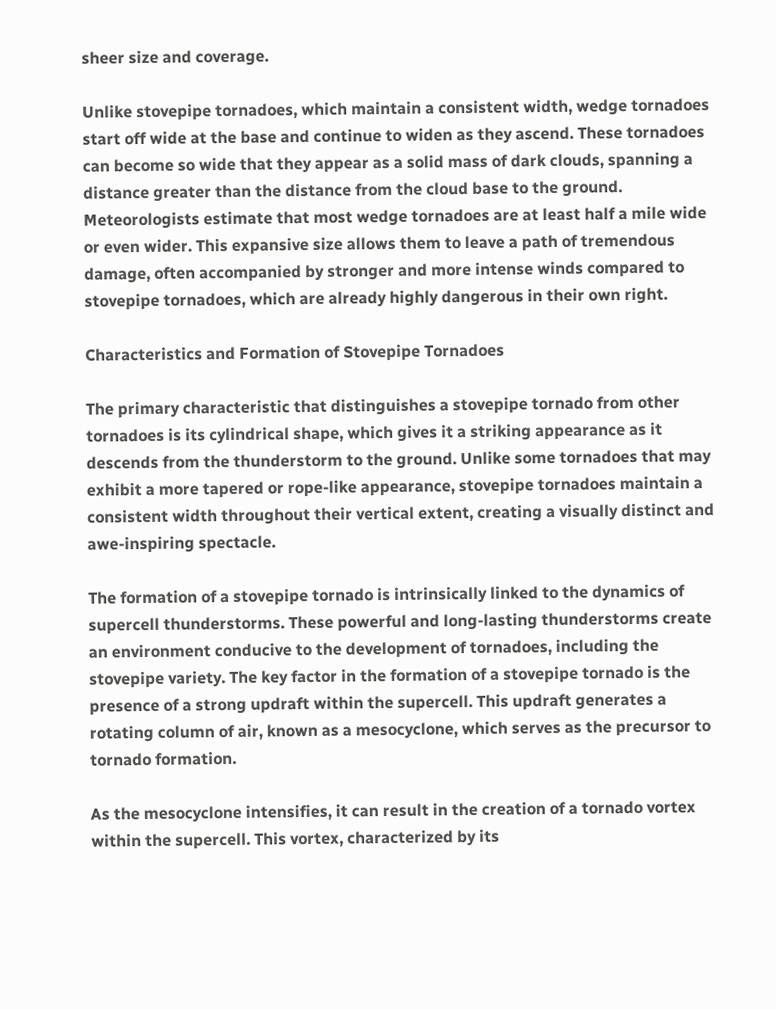sheer size and coverage.

Unlike stovepipe tornadoes, which maintain a consistent width, wedge tornadoes start off wide at the base and continue to widen as they ascend. These tornadoes can become so wide that they appear as a solid mass of dark clouds, spanning a distance greater than the distance from the cloud base to the ground. Meteorologists estimate that most wedge tornadoes are at least half a mile wide or even wider. This expansive size allows them to leave a path of tremendous damage, often accompanied by stronger and more intense winds compared to stovepipe tornadoes, which are already highly dangerous in their own right.

Characteristics and Formation of Stovepipe Tornadoes

The primary characteristic that distinguishes a stovepipe tornado from other tornadoes is its cylindrical shape, which gives it a striking appearance as it descends from the thunderstorm to the ground. Unlike some tornadoes that may exhibit a more tapered or rope-like appearance, stovepipe tornadoes maintain a consistent width throughout their vertical extent, creating a visually distinct and awe-inspiring spectacle.

The formation of a stovepipe tornado is intrinsically linked to the dynamics of supercell thunderstorms. These powerful and long-lasting thunderstorms create an environment conducive to the development of tornadoes, including the stovepipe variety. The key factor in the formation of a stovepipe tornado is the presence of a strong updraft within the supercell. This updraft generates a rotating column of air, known as a mesocyclone, which serves as the precursor to tornado formation.

As the mesocyclone intensifies, it can result in the creation of a tornado vortex within the supercell. This vortex, characterized by its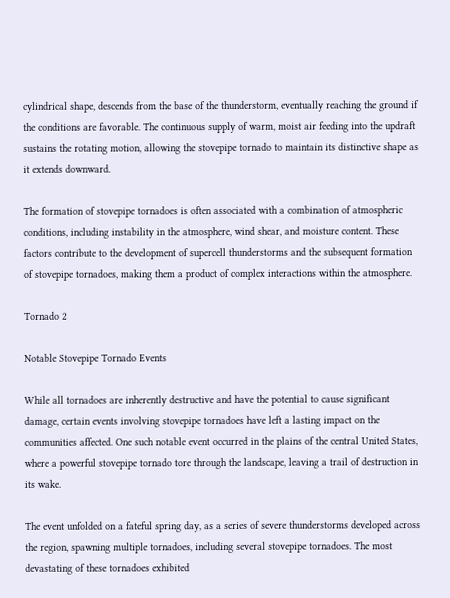cylindrical shape, descends from the base of the thunderstorm, eventually reaching the ground if the conditions are favorable. The continuous supply of warm, moist air feeding into the updraft sustains the rotating motion, allowing the stovepipe tornado to maintain its distinctive shape as it extends downward.

The formation of stovepipe tornadoes is often associated with a combination of atmospheric conditions, including instability in the atmosphere, wind shear, and moisture content. These factors contribute to the development of supercell thunderstorms and the subsequent formation of stovepipe tornadoes, making them a product of complex interactions within the atmosphere.

Tornado 2

Notable Stovepipe Tornado Events

While all tornadoes are inherently destructive and have the potential to cause significant damage, certain events involving stovepipe tornadoes have left a lasting impact on the communities affected. One such notable event occurred in the plains of the central United States, where a powerful stovepipe tornado tore through the landscape, leaving a trail of destruction in its wake.

The event unfolded on a fateful spring day, as a series of severe thunderstorms developed across the region, spawning multiple tornadoes, including several stovepipe tornadoes. The most devastating of these tornadoes exhibited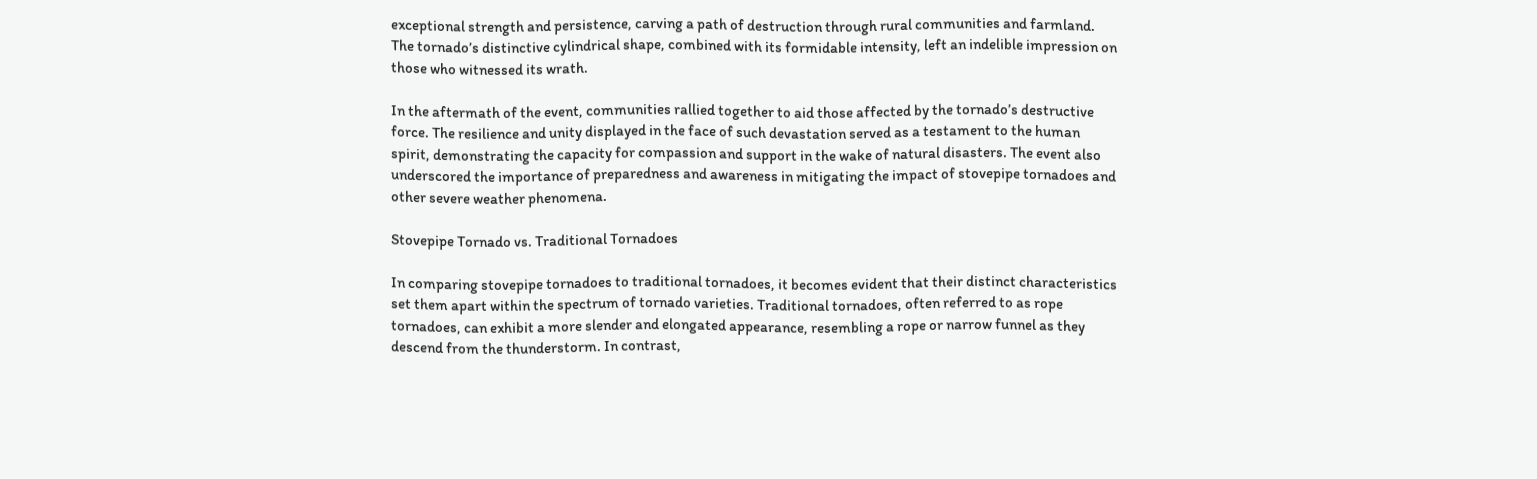exceptional strength and persistence, carving a path of destruction through rural communities and farmland. The tornado’s distinctive cylindrical shape, combined with its formidable intensity, left an indelible impression on those who witnessed its wrath.

In the aftermath of the event, communities rallied together to aid those affected by the tornado’s destructive force. The resilience and unity displayed in the face of such devastation served as a testament to the human spirit, demonstrating the capacity for compassion and support in the wake of natural disasters. The event also underscored the importance of preparedness and awareness in mitigating the impact of stovepipe tornadoes and other severe weather phenomena.

Stovepipe Tornado vs. Traditional Tornadoes

In comparing stovepipe tornadoes to traditional tornadoes, it becomes evident that their distinct characteristics set them apart within the spectrum of tornado varieties. Traditional tornadoes, often referred to as rope tornadoes, can exhibit a more slender and elongated appearance, resembling a rope or narrow funnel as they descend from the thunderstorm. In contrast,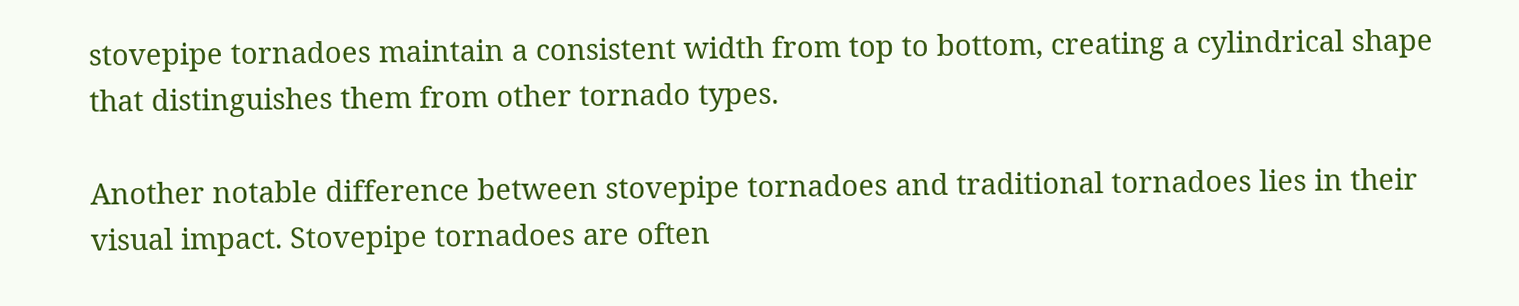stovepipe tornadoes maintain a consistent width from top to bottom, creating a cylindrical shape that distinguishes them from other tornado types.

Another notable difference between stovepipe tornadoes and traditional tornadoes lies in their visual impact. Stovepipe tornadoes are often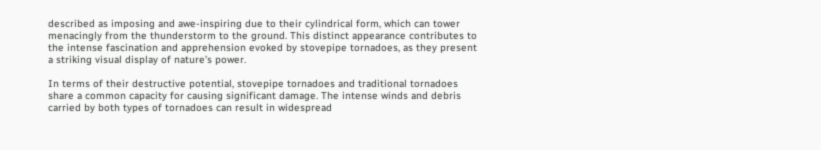described as imposing and awe-inspiring due to their cylindrical form, which can tower menacingly from the thunderstorm to the ground. This distinct appearance contributes to the intense fascination and apprehension evoked by stovepipe tornadoes, as they present a striking visual display of nature’s power.

In terms of their destructive potential, stovepipe tornadoes and traditional tornadoes share a common capacity for causing significant damage. The intense winds and debris carried by both types of tornadoes can result in widespread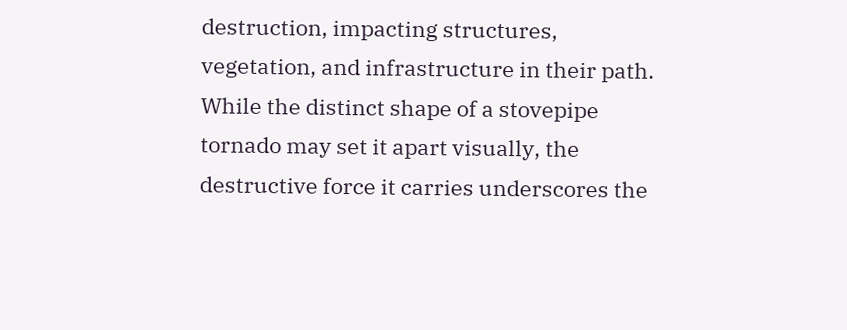destruction, impacting structures, vegetation, and infrastructure in their path. While the distinct shape of a stovepipe tornado may set it apart visually, the destructive force it carries underscores the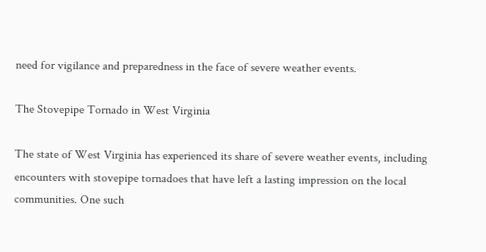need for vigilance and preparedness in the face of severe weather events.

The Stovepipe Tornado in West Virginia

The state of West Virginia has experienced its share of severe weather events, including encounters with stovepipe tornadoes that have left a lasting impression on the local communities. One such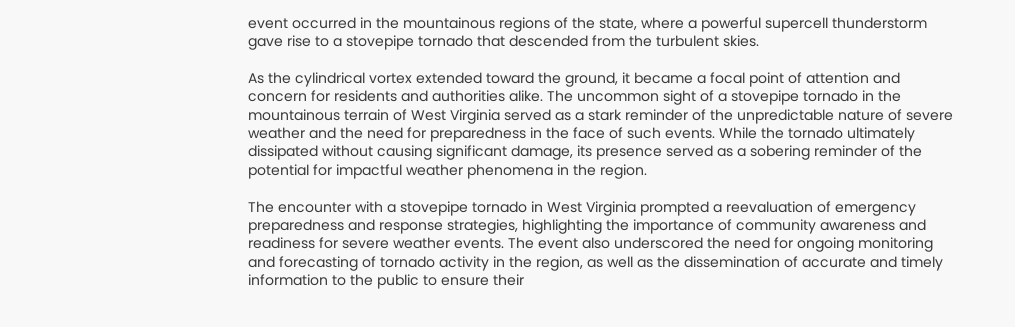event occurred in the mountainous regions of the state, where a powerful supercell thunderstorm gave rise to a stovepipe tornado that descended from the turbulent skies.

As the cylindrical vortex extended toward the ground, it became a focal point of attention and concern for residents and authorities alike. The uncommon sight of a stovepipe tornado in the mountainous terrain of West Virginia served as a stark reminder of the unpredictable nature of severe weather and the need for preparedness in the face of such events. While the tornado ultimately dissipated without causing significant damage, its presence served as a sobering reminder of the potential for impactful weather phenomena in the region.

The encounter with a stovepipe tornado in West Virginia prompted a reevaluation of emergency preparedness and response strategies, highlighting the importance of community awareness and readiness for severe weather events. The event also underscored the need for ongoing monitoring and forecasting of tornado activity in the region, as well as the dissemination of accurate and timely information to the public to ensure their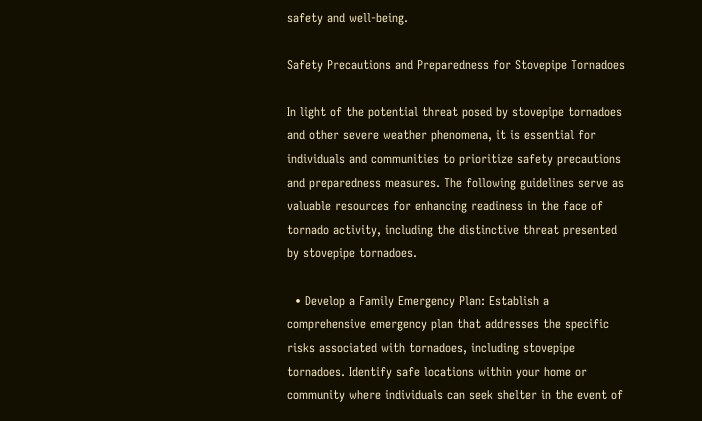safety and well-being.

Safety Precautions and Preparedness for Stovepipe Tornadoes

In light of the potential threat posed by stovepipe tornadoes and other severe weather phenomena, it is essential for individuals and communities to prioritize safety precautions and preparedness measures. The following guidelines serve as valuable resources for enhancing readiness in the face of tornado activity, including the distinctive threat presented by stovepipe tornadoes.

  • Develop a Family Emergency Plan: Establish a comprehensive emergency plan that addresses the specific risks associated with tornadoes, including stovepipe tornadoes. Identify safe locations within your home or community where individuals can seek shelter in the event of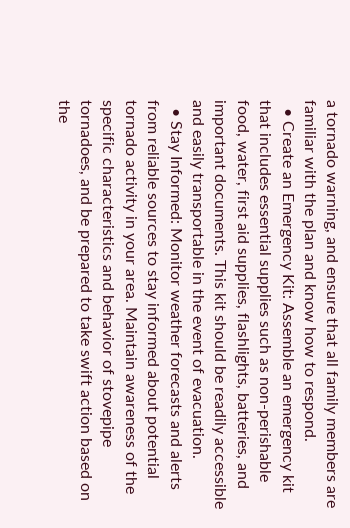a tornado warning, and ensure that all family members are familiar with the plan and know how to respond.
  • Create an Emergency Kit: Assemble an emergency kit that includes essential supplies such as non-perishable food, water, first aid supplies, flashlights, batteries, and important documents. This kit should be readily accessible and easily transportable in the event of evacuation.
  • Stay Informed: Monitor weather forecasts and alerts from reliable sources to stay informed about potential tornado activity in your area. Maintain awareness of the specific characteristics and behavior of stovepipe tornadoes, and be prepared to take swift action based on the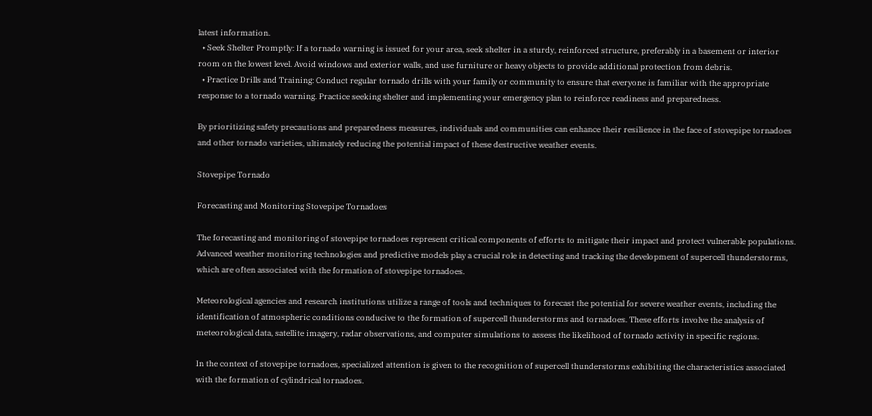latest information.
  • Seek Shelter Promptly: If a tornado warning is issued for your area, seek shelter in a sturdy, reinforced structure, preferably in a basement or interior room on the lowest level. Avoid windows and exterior walls, and use furniture or heavy objects to provide additional protection from debris.
  • Practice Drills and Training: Conduct regular tornado drills with your family or community to ensure that everyone is familiar with the appropriate response to a tornado warning. Practice seeking shelter and implementing your emergency plan to reinforce readiness and preparedness.

By prioritizing safety precautions and preparedness measures, individuals and communities can enhance their resilience in the face of stovepipe tornadoes and other tornado varieties, ultimately reducing the potential impact of these destructive weather events.

Stovepipe Tornado

Forecasting and Monitoring Stovepipe Tornadoes

The forecasting and monitoring of stovepipe tornadoes represent critical components of efforts to mitigate their impact and protect vulnerable populations. Advanced weather monitoring technologies and predictive models play a crucial role in detecting and tracking the development of supercell thunderstorms, which are often associated with the formation of stovepipe tornadoes.

Meteorological agencies and research institutions utilize a range of tools and techniques to forecast the potential for severe weather events, including the identification of atmospheric conditions conducive to the formation of supercell thunderstorms and tornadoes. These efforts involve the analysis of meteorological data, satellite imagery, radar observations, and computer simulations to assess the likelihood of tornado activity in specific regions.

In the context of stovepipe tornadoes, specialized attention is given to the recognition of supercell thunderstorms exhibiting the characteristics associated with the formation of cylindrical tornadoes.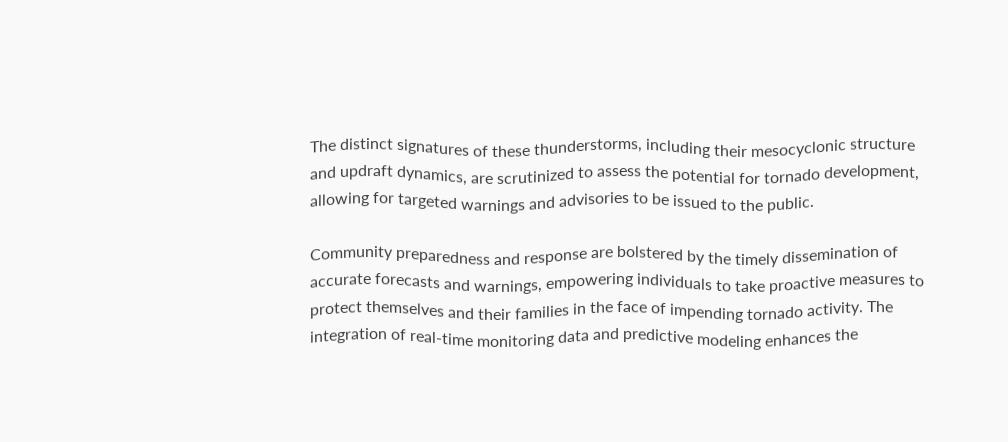The distinct signatures of these thunderstorms, including their mesocyclonic structure and updraft dynamics, are scrutinized to assess the potential for tornado development, allowing for targeted warnings and advisories to be issued to the public.

Community preparedness and response are bolstered by the timely dissemination of accurate forecasts and warnings, empowering individuals to take proactive measures to protect themselves and their families in the face of impending tornado activity. The integration of real-time monitoring data and predictive modeling enhances the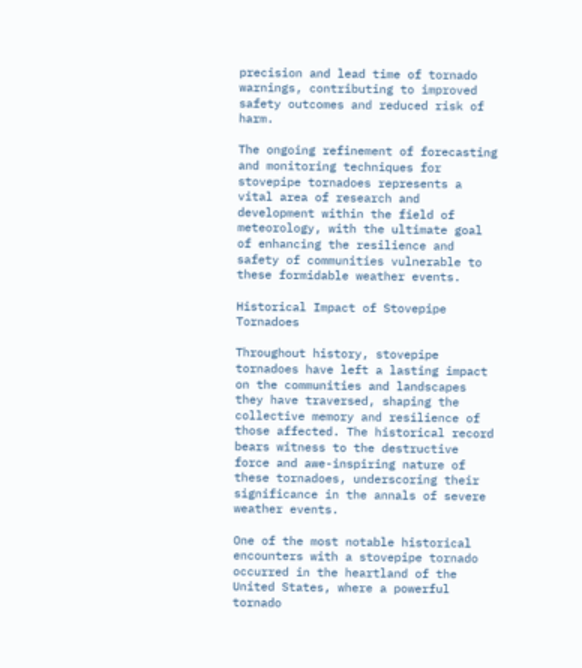precision and lead time of tornado warnings, contributing to improved safety outcomes and reduced risk of harm.

The ongoing refinement of forecasting and monitoring techniques for stovepipe tornadoes represents a vital area of research and development within the field of meteorology, with the ultimate goal of enhancing the resilience and safety of communities vulnerable to these formidable weather events.

Historical Impact of Stovepipe Tornadoes

Throughout history, stovepipe tornadoes have left a lasting impact on the communities and landscapes they have traversed, shaping the collective memory and resilience of those affected. The historical record bears witness to the destructive force and awe-inspiring nature of these tornadoes, underscoring their significance in the annals of severe weather events.

One of the most notable historical encounters with a stovepipe tornado occurred in the heartland of the United States, where a powerful tornado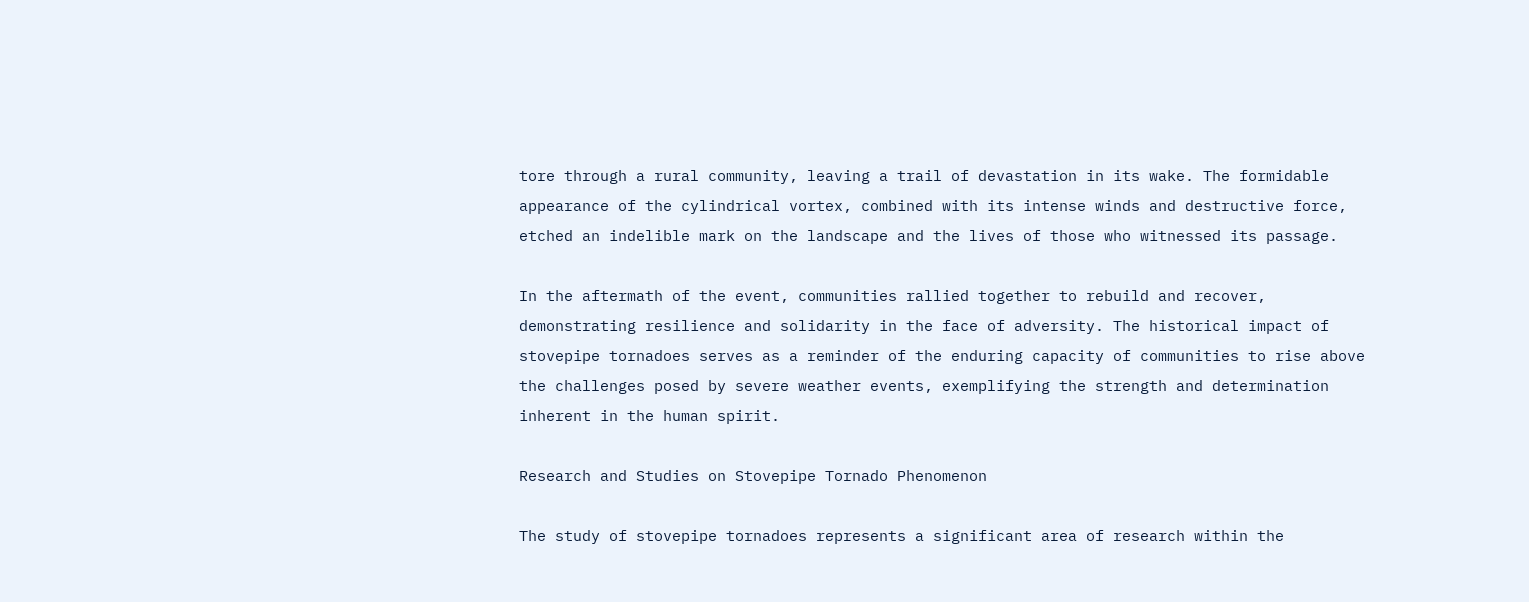tore through a rural community, leaving a trail of devastation in its wake. The formidable appearance of the cylindrical vortex, combined with its intense winds and destructive force, etched an indelible mark on the landscape and the lives of those who witnessed its passage.

In the aftermath of the event, communities rallied together to rebuild and recover, demonstrating resilience and solidarity in the face of adversity. The historical impact of stovepipe tornadoes serves as a reminder of the enduring capacity of communities to rise above the challenges posed by severe weather events, exemplifying the strength and determination inherent in the human spirit.

Research and Studies on Stovepipe Tornado Phenomenon

The study of stovepipe tornadoes represents a significant area of research within the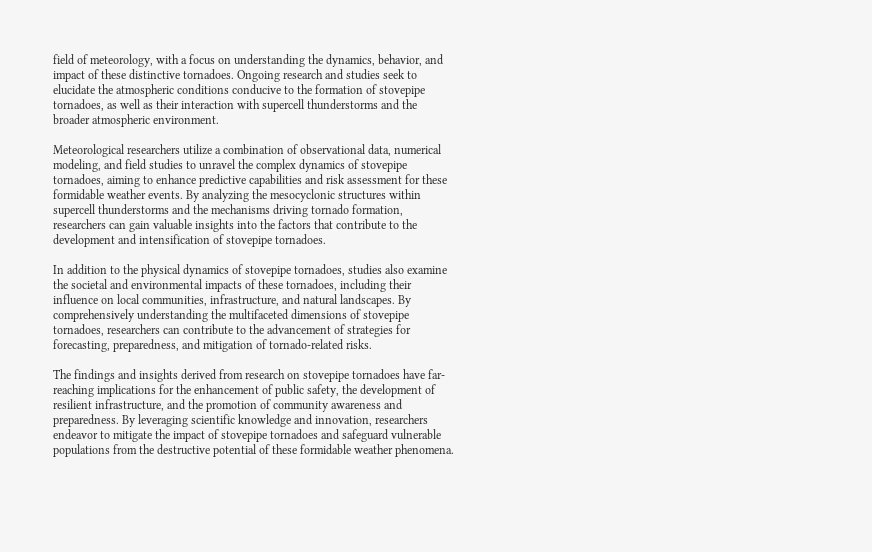field of meteorology, with a focus on understanding the dynamics, behavior, and impact of these distinctive tornadoes. Ongoing research and studies seek to elucidate the atmospheric conditions conducive to the formation of stovepipe tornadoes, as well as their interaction with supercell thunderstorms and the broader atmospheric environment.

Meteorological researchers utilize a combination of observational data, numerical modeling, and field studies to unravel the complex dynamics of stovepipe tornadoes, aiming to enhance predictive capabilities and risk assessment for these formidable weather events. By analyzing the mesocyclonic structures within supercell thunderstorms and the mechanisms driving tornado formation, researchers can gain valuable insights into the factors that contribute to the development and intensification of stovepipe tornadoes.

In addition to the physical dynamics of stovepipe tornadoes, studies also examine the societal and environmental impacts of these tornadoes, including their influence on local communities, infrastructure, and natural landscapes. By comprehensively understanding the multifaceted dimensions of stovepipe tornadoes, researchers can contribute to the advancement of strategies for forecasting, preparedness, and mitigation of tornado-related risks.

The findings and insights derived from research on stovepipe tornadoes have far-reaching implications for the enhancement of public safety, the development of resilient infrastructure, and the promotion of community awareness and preparedness. By leveraging scientific knowledge and innovation, researchers endeavor to mitigate the impact of stovepipe tornadoes and safeguard vulnerable populations from the destructive potential of these formidable weather phenomena.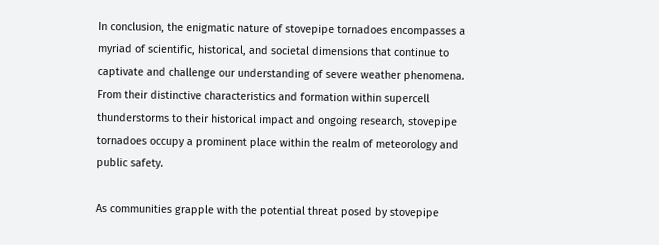In conclusion, the enigmatic nature of stovepipe tornadoes encompasses a myriad of scientific, historical, and societal dimensions that continue to captivate and challenge our understanding of severe weather phenomena. From their distinctive characteristics and formation within supercell thunderstorms to their historical impact and ongoing research, stovepipe tornadoes occupy a prominent place within the realm of meteorology and public safety.

As communities grapple with the potential threat posed by stovepipe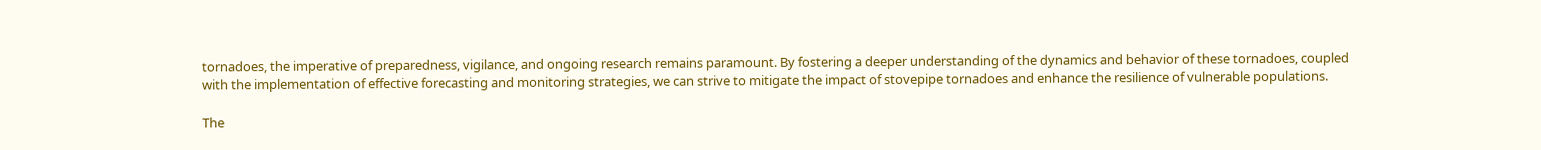tornadoes, the imperative of preparedness, vigilance, and ongoing research remains paramount. By fostering a deeper understanding of the dynamics and behavior of these tornadoes, coupled with the implementation of effective forecasting and monitoring strategies, we can strive to mitigate the impact of stovepipe tornadoes and enhance the resilience of vulnerable populations.

The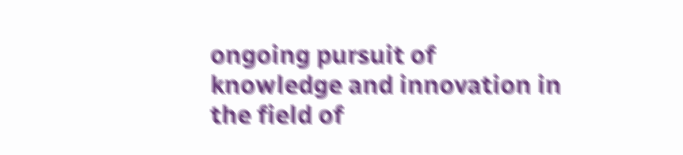ongoing pursuit of knowledge and innovation in the field of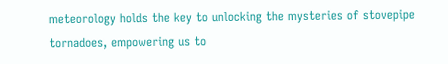meteorology holds the key to unlocking the mysteries of stovepipe tornadoes, empowering us to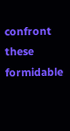confront these formidable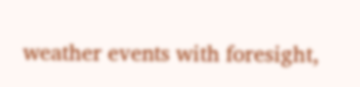weather events with foresight,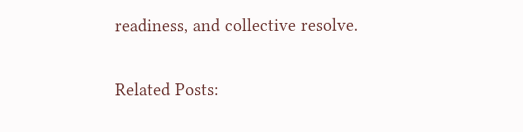readiness, and collective resolve.

Related Posts: